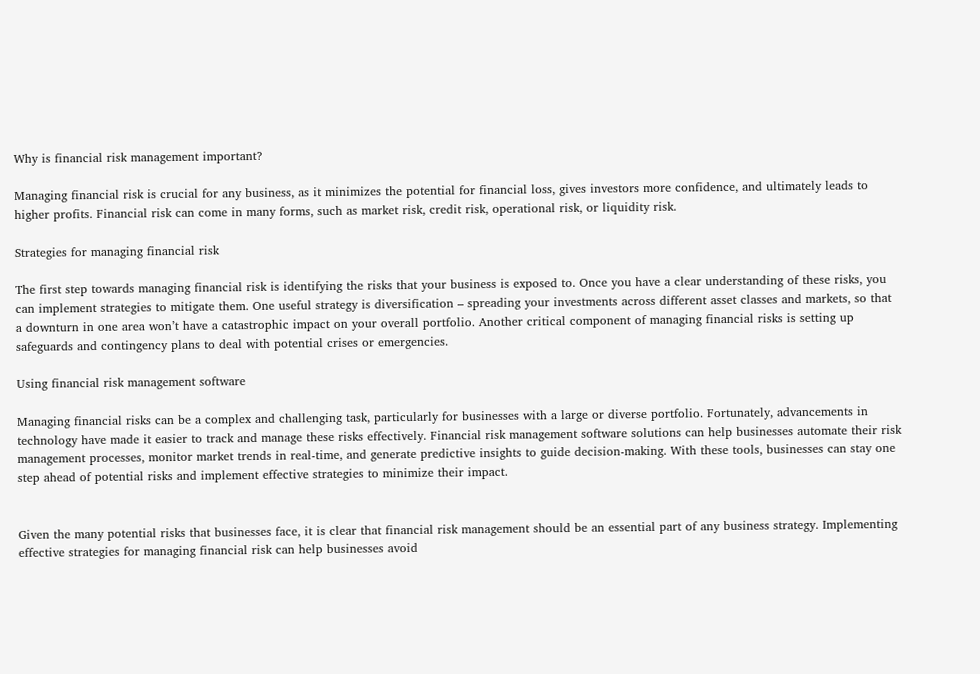Why is financial risk management important?

Managing financial risk is crucial for any business, as it minimizes the potential for financial loss, gives investors more confidence, and ultimately leads to higher profits. Financial risk can come in many forms, such as market risk, credit risk, operational risk, or liquidity risk.

Strategies for managing financial risk

The first step towards managing financial risk is identifying the risks that your business is exposed to. Once you have a clear understanding of these risks, you can implement strategies to mitigate them. One useful strategy is diversification – spreading your investments across different asset classes and markets, so that a downturn in one area won’t have a catastrophic impact on your overall portfolio. Another critical component of managing financial risks is setting up safeguards and contingency plans to deal with potential crises or emergencies.

Using financial risk management software

Managing financial risks can be a complex and challenging task, particularly for businesses with a large or diverse portfolio. Fortunately, advancements in technology have made it easier to track and manage these risks effectively. Financial risk management software solutions can help businesses automate their risk management processes, monitor market trends in real-time, and generate predictive insights to guide decision-making. With these tools, businesses can stay one step ahead of potential risks and implement effective strategies to minimize their impact.


Given the many potential risks that businesses face, it is clear that financial risk management should be an essential part of any business strategy. Implementing effective strategies for managing financial risk can help businesses avoid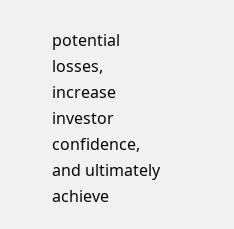potential losses, increase investor confidence, and ultimately achieve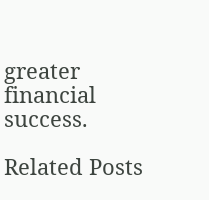greater financial success.

Related Posts